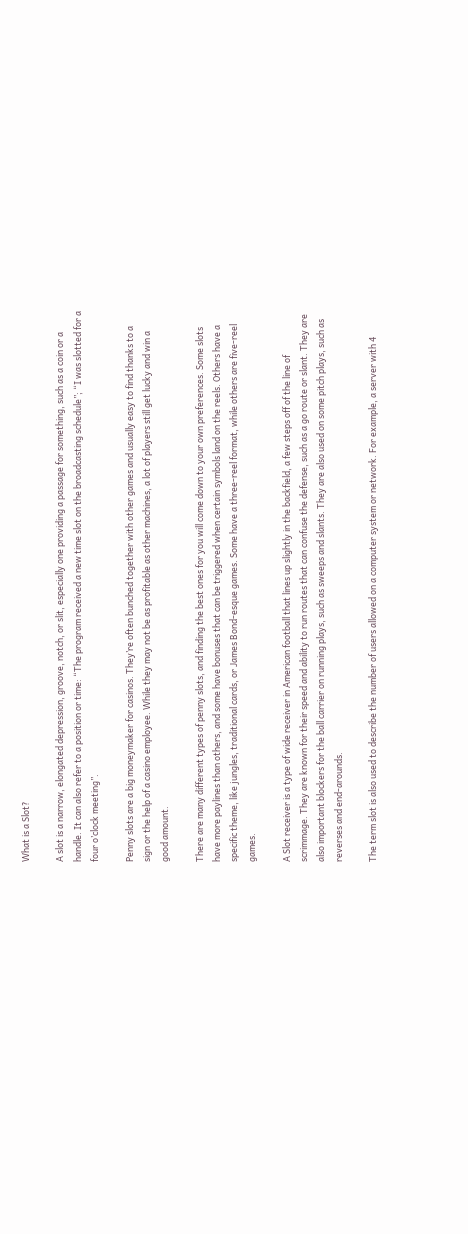What is a Slot?

A slot is a narrow, elongated depression, groove, notch, or slit, especially one providing a passage for something, such as a coin or a handle. It can also refer to a position or time: “The program received a new time slot on the broadcasting schedule”; “I was slotted for a four o’clock meeting”.

Penny slots are a big moneymaker for casinos. They’re often bunched together with other games and usually easy to find thanks to a sign or the help of a casino employee. While they may not be as profitable as other machines, a lot of players still get lucky and win a good amount.

There are many different types of penny slots, and finding the best ones for you will come down to your own preferences. Some slots have more paylines than others, and some have bonuses that can be triggered when certain symbols land on the reels. Others have a specific theme, like jungles, traditional cards, or James Bond-esque games. Some have a three-reel format, while others are five-reel games.

A Slot receiver is a type of wide receiver in American football that lines up slightly in the backfield, a few steps off of the line of scrimmage. They are known for their speed and ability to run routes that can confuse the defense, such as a go route or slant. They are also important blockers for the ball carrier on running plays, such as sweeps and slants. They are also used on some pitch plays, such as reverses and end-arounds.

The term slot is also used to describe the number of users allowed on a computer system or network. For example, a server with 4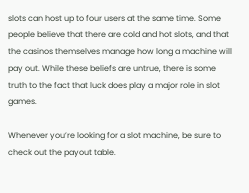slots can host up to four users at the same time. Some people believe that there are cold and hot slots, and that the casinos themselves manage how long a machine will pay out. While these beliefs are untrue, there is some truth to the fact that luck does play a major role in slot games.

Whenever you’re looking for a slot machine, be sure to check out the payout table.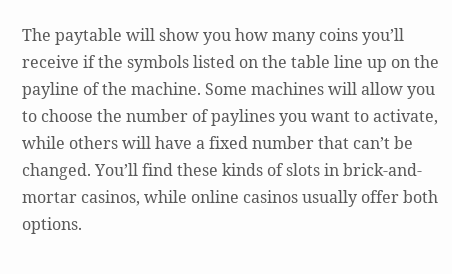The paytable will show you how many coins you’ll receive if the symbols listed on the table line up on the payline of the machine. Some machines will allow you to choose the number of paylines you want to activate, while others will have a fixed number that can’t be changed. You’ll find these kinds of slots in brick-and-mortar casinos, while online casinos usually offer both options.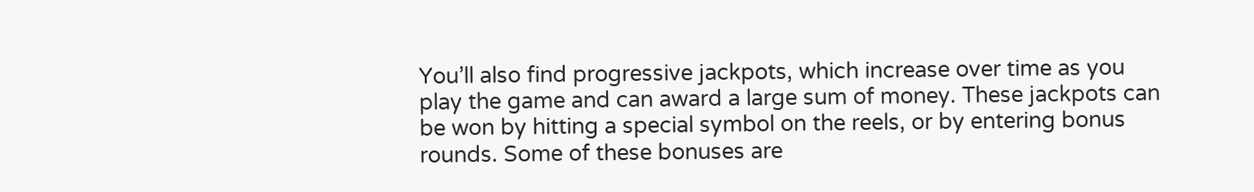You’ll also find progressive jackpots, which increase over time as you play the game and can award a large sum of money. These jackpots can be won by hitting a special symbol on the reels, or by entering bonus rounds. Some of these bonuses are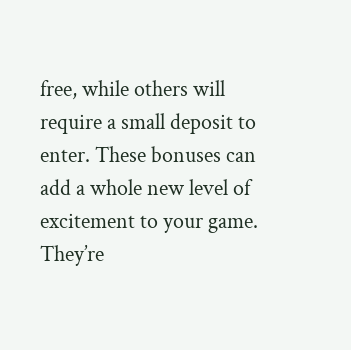free, while others will require a small deposit to enter. These bonuses can add a whole new level of excitement to your game. They’re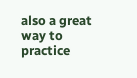also a great way to practice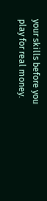your skills before you play for real money.